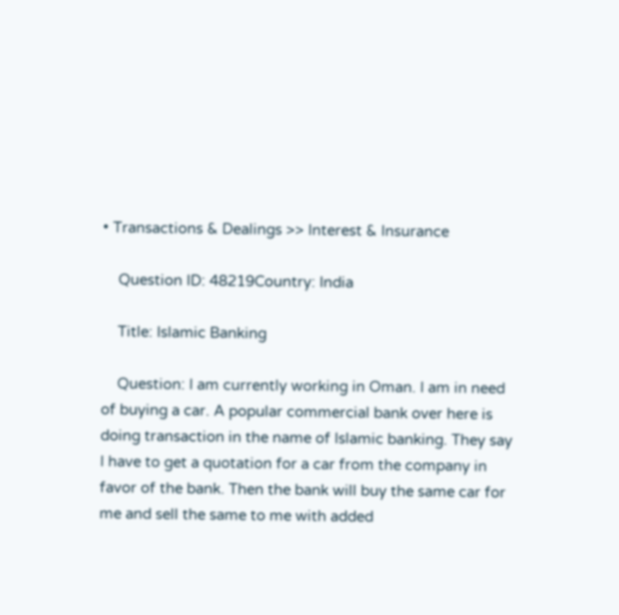• Transactions & Dealings >> Interest & Insurance

    Question ID: 48219Country: India

    Title: Islamic Banking

    Question: I am currently working in Oman. I am in need of buying a car. A popular commercial bank over here is doing transaction in the name of Islamic banking. They say I have to get a quotation for a car from the company in favor of the bank. Then the bank will buy the same car for me and sell the same to me with added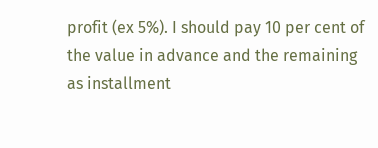profit (ex 5%). I should pay 10 per cent of the value in advance and the remaining as installment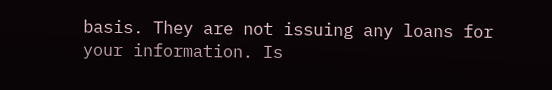basis. They are not issuing any loans for your information. Is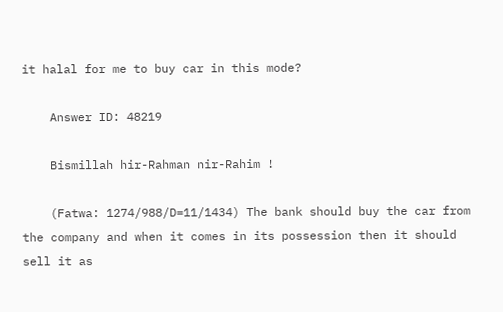it halal for me to buy car in this mode?

    Answer ID: 48219

    Bismillah hir-Rahman nir-Rahim !

    (Fatwa: 1274/988/D=11/1434) The bank should buy the car from the company and when it comes in its possession then it should sell it as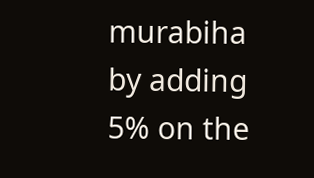murabiha by adding 5% on the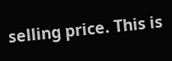selling price. This is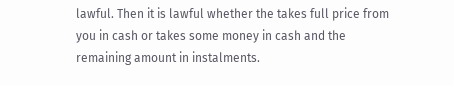lawful. Then it is lawful whether the takes full price from you in cash or takes some money in cash and the remaining amount in instalments.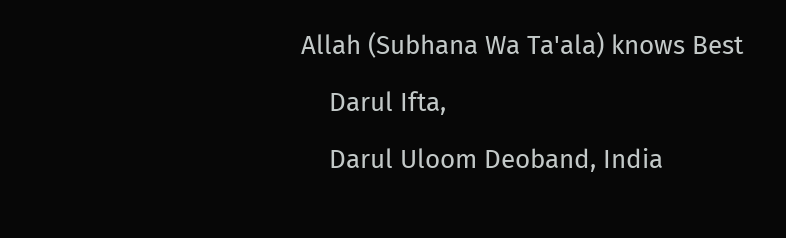Allah (Subhana Wa Ta'ala) knows Best

    Darul Ifta,

    Darul Uloom Deoband, India